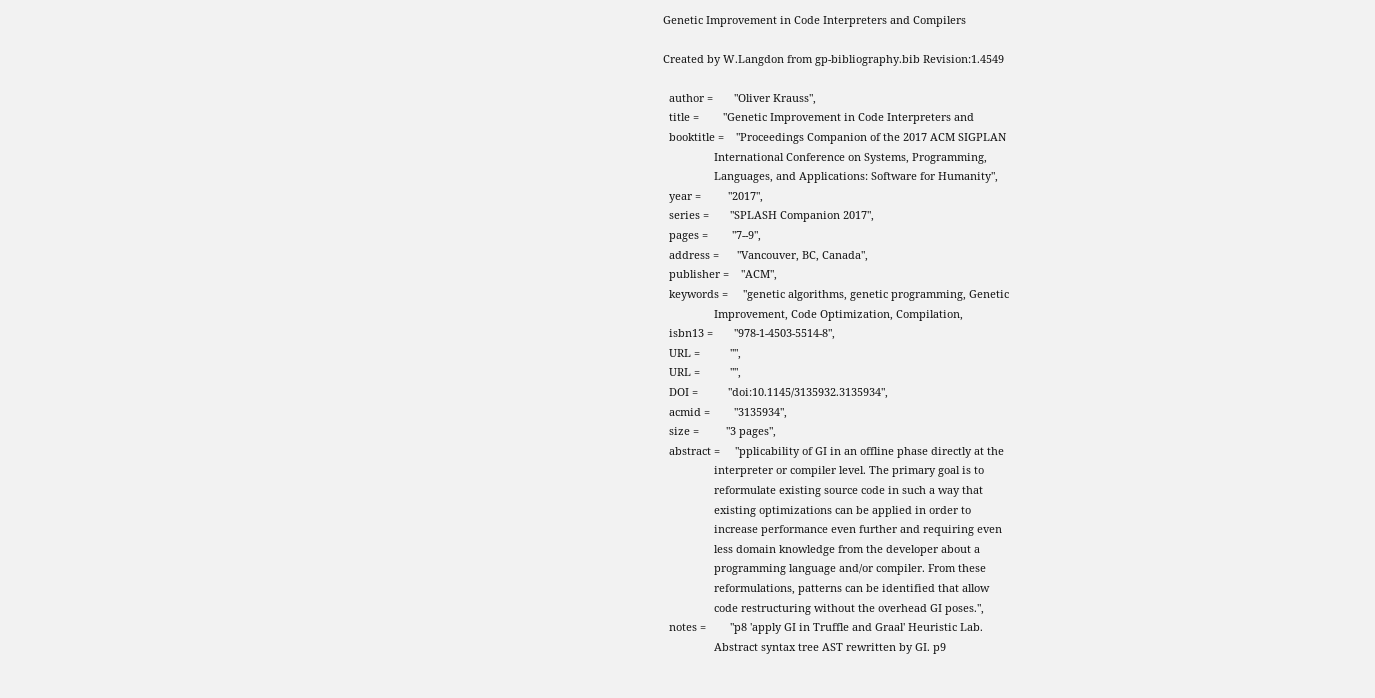Genetic Improvement in Code Interpreters and Compilers

Created by W.Langdon from gp-bibliography.bib Revision:1.4549

  author =       "Oliver Krauss",
  title =        "Genetic Improvement in Code Interpreters and
  booktitle =    "Proceedings Companion of the 2017 ACM SIGPLAN
                 International Conference on Systems, Programming,
                 Languages, and Applications: Software for Humanity",
  year =         "2017",
  series =       "SPLASH Companion 2017",
  pages =        "7--9",
  address =      "Vancouver, BC, Canada",
  publisher =    "ACM",
  keywords =     "genetic algorithms, genetic programming, Genetic
                 Improvement, Code Optimization, Compilation,
  isbn13 =       "978-1-4503-5514-8",
  URL =          "",
  URL =          "",
  DOI =          "doi:10.1145/3135932.3135934",
  acmid =        "3135934",
  size =         "3 pages",
  abstract =     "pplicability of GI in an offline phase directly at the
                 interpreter or compiler level. The primary goal is to
                 reformulate existing source code in such a way that
                 existing optimizations can be applied in order to
                 increase performance even further and requiring even
                 less domain knowledge from the developer about a
                 programming language and/or compiler. From these
                 reformulations, patterns can be identified that allow
                 code restructuring without the overhead GI poses.",
  notes =        "p8 'apply GI in Truffle and Graal' Heuristic Lab.
                 Abstract syntax tree AST rewritten by GI. p9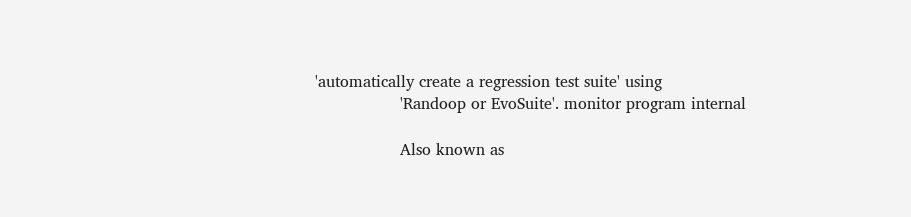'automatically create a regression test suite' using
                 'Randoop or EvoSuite'. monitor program internal

                 Also known as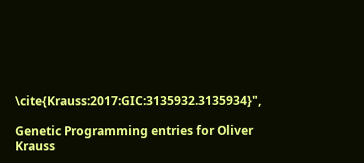\cite{Krauss:2017:GIC:3135932.3135934}",

Genetic Programming entries for Oliver Krauss